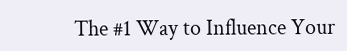The #1 Way to Influence Your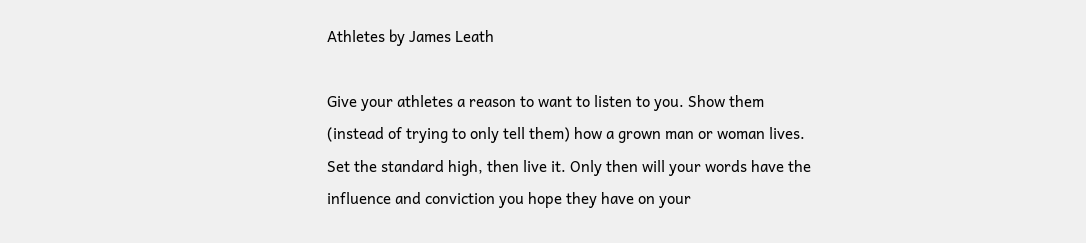Athletes by James Leath

Give your athletes a reason to want to listen to you. Show them (instead of trying to only tell them) how a grown man or woman lives. Set the standard high, then live it. Only then will your words have the influence and conviction you hope they have on your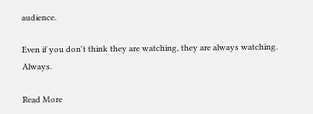audience.

Even if you don't think they are watching, they are always watching. Always.

Read More